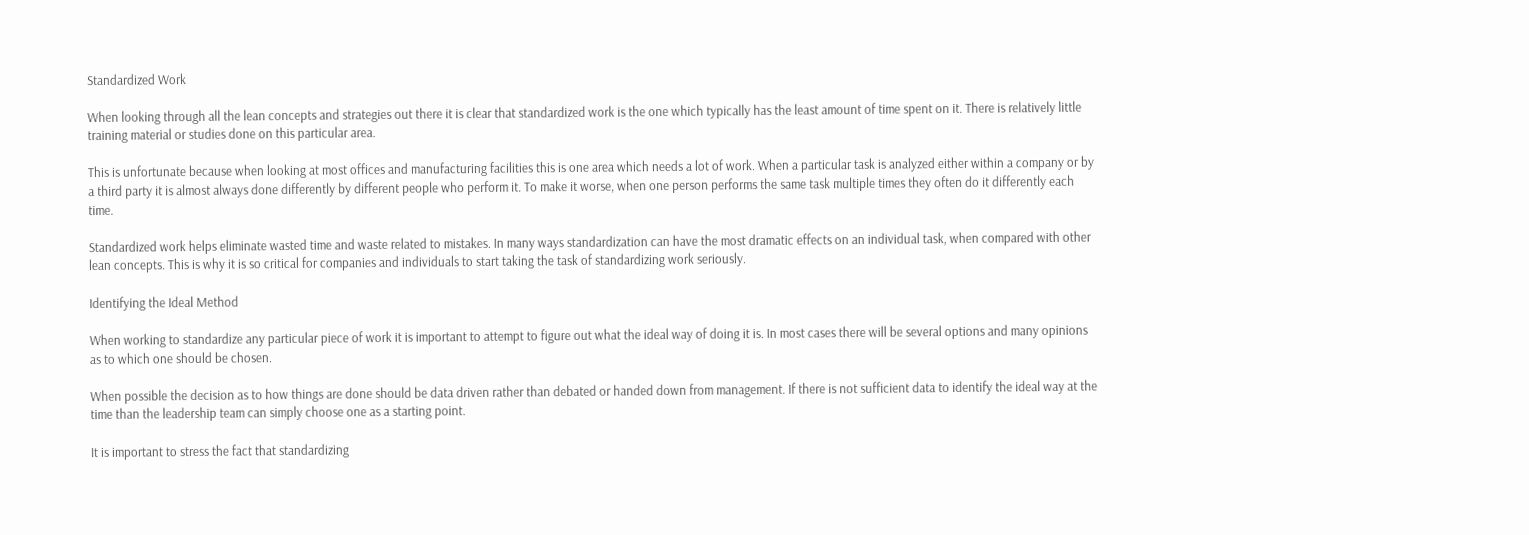Standardized Work

When looking through all the lean concepts and strategies out there it is clear that standardized work is the one which typically has the least amount of time spent on it. There is relatively little training material or studies done on this particular area.

This is unfortunate because when looking at most offices and manufacturing facilities this is one area which needs a lot of work. When a particular task is analyzed either within a company or by a third party it is almost always done differently by different people who perform it. To make it worse, when one person performs the same task multiple times they often do it differently each time.

Standardized work helps eliminate wasted time and waste related to mistakes. In many ways standardization can have the most dramatic effects on an individual task, when compared with other lean concepts. This is why it is so critical for companies and individuals to start taking the task of standardizing work seriously.

Identifying the Ideal Method

When working to standardize any particular piece of work it is important to attempt to figure out what the ideal way of doing it is. In most cases there will be several options and many opinions as to which one should be chosen.

When possible the decision as to how things are done should be data driven rather than debated or handed down from management. If there is not sufficient data to identify the ideal way at the time than the leadership team can simply choose one as a starting point.

It is important to stress the fact that standardizing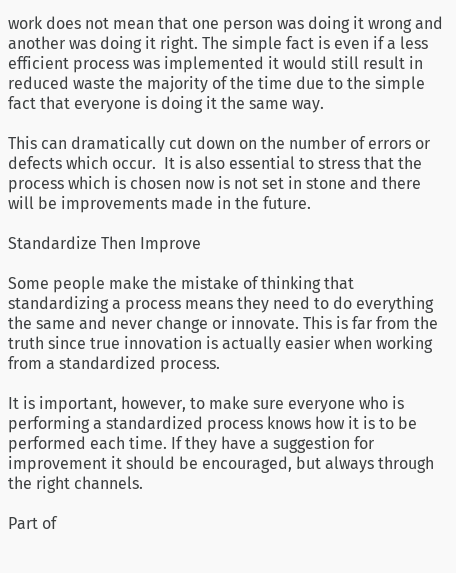work does not mean that one person was doing it wrong and another was doing it right. The simple fact is even if a less efficient process was implemented it would still result in reduced waste the majority of the time due to the simple fact that everyone is doing it the same way.

This can dramatically cut down on the number of errors or defects which occur.  It is also essential to stress that the process which is chosen now is not set in stone and there will be improvements made in the future.

Standardize Then Improve

Some people make the mistake of thinking that standardizing a process means they need to do everything the same and never change or innovate. This is far from the truth since true innovation is actually easier when working from a standardized process.

It is important, however, to make sure everyone who is performing a standardized process knows how it is to be performed each time. If they have a suggestion for improvement it should be encouraged, but always through the right channels.

Part of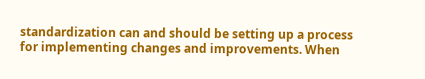standardization can and should be setting up a process for implementing changes and improvements. When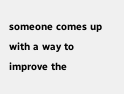someone comes up with a way to improve the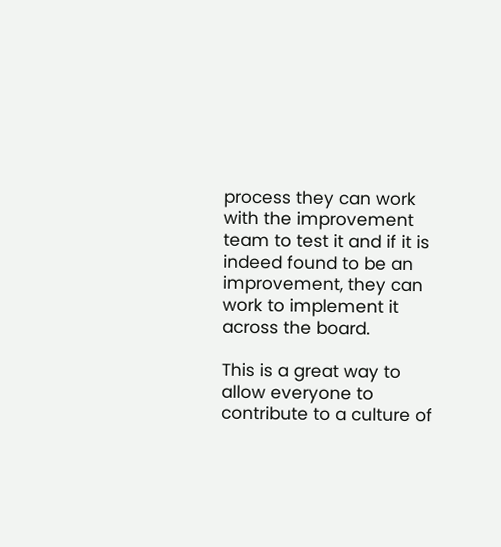process they can work with the improvement team to test it and if it is indeed found to be an improvement, they can work to implement it across the board.

This is a great way to allow everyone to contribute to a culture of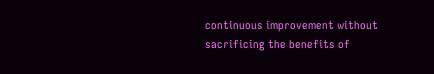continuous improvement without sacrificing the benefits of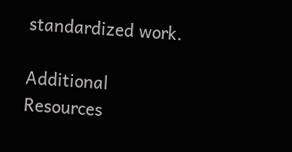standardized work.

Additional Resources